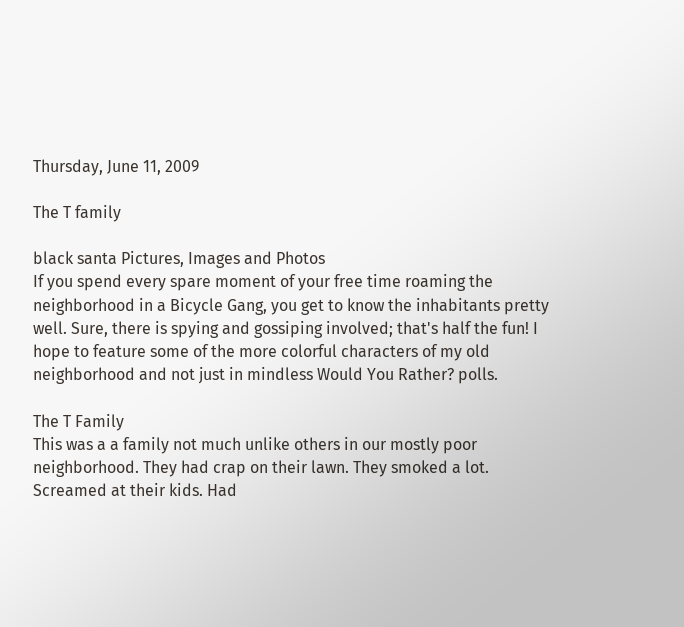Thursday, June 11, 2009

The T family

black santa Pictures, Images and Photos
If you spend every spare moment of your free time roaming the neighborhood in a Bicycle Gang, you get to know the inhabitants pretty well. Sure, there is spying and gossiping involved; that's half the fun! I hope to feature some of the more colorful characters of my old neighborhood and not just in mindless Would You Rather? polls.

The T Family
This was a a family not much unlike others in our mostly poor neighborhood. They had crap on their lawn. They smoked a lot. Screamed at their kids. Had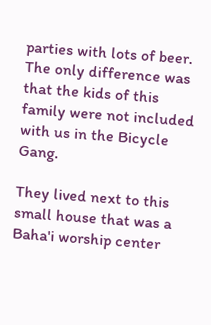parties with lots of beer. The only difference was that the kids of this family were not included with us in the Bicycle Gang.

They lived next to this small house that was a Baha'i worship center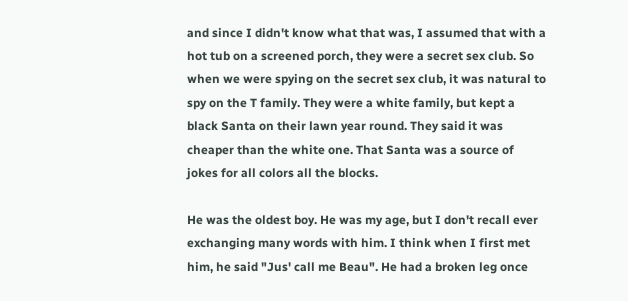and since I didn't know what that was, I assumed that with a hot tub on a screened porch, they were a secret sex club. So when we were spying on the secret sex club, it was natural to spy on the T family. They were a white family, but kept a black Santa on their lawn year round. They said it was cheaper than the white one. That Santa was a source of jokes for all colors all the blocks.

He was the oldest boy. He was my age, but I don't recall ever exchanging many words with him. I think when I first met him, he said "Jus' call me Beau". He had a broken leg once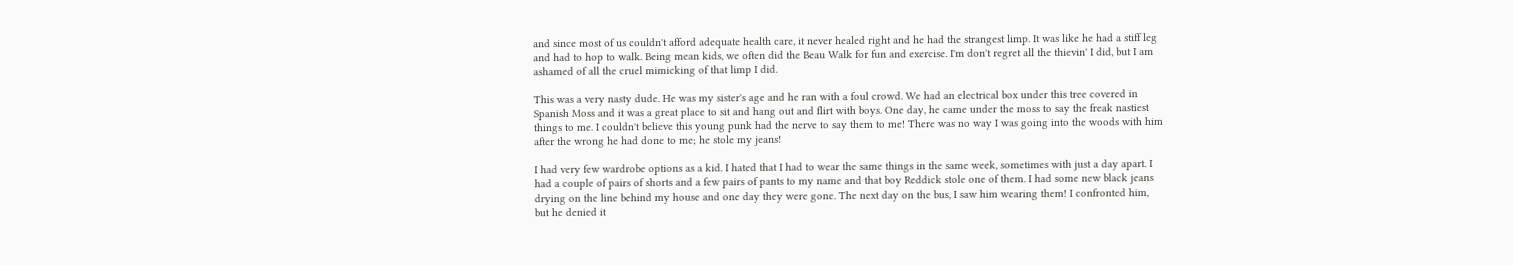and since most of us couldn't afford adequate health care, it never healed right and he had the strangest limp. It was like he had a stiff leg and had to hop to walk. Being mean kids, we often did the Beau Walk for fun and exercise. I'm don't regret all the thievin' I did, but I am ashamed of all the cruel mimicking of that limp I did.

This was a very nasty dude. He was my sister's age and he ran with a foul crowd. We had an electrical box under this tree covered in Spanish Moss and it was a great place to sit and hang out and flirt with boys. One day, he came under the moss to say the freak nastiest things to me. I couldn't believe this young punk had the nerve to say them to me! There was no way I was going into the woods with him after the wrong he had done to me; he stole my jeans!

I had very few wardrobe options as a kid. I hated that I had to wear the same things in the same week, sometimes with just a day apart. I had a couple of pairs of shorts and a few pairs of pants to my name and that boy Reddick stole one of them. I had some new black jeans drying on the line behind my house and one day they were gone. The next day on the bus, I saw him wearing them! I confronted him, but he denied it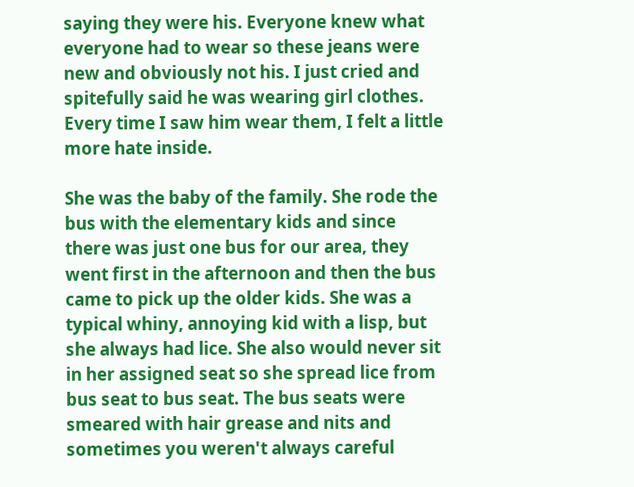saying they were his. Everyone knew what everyone had to wear so these jeans were new and obviously not his. I just cried and spitefully said he was wearing girl clothes. Every time I saw him wear them, I felt a little more hate inside.

She was the baby of the family. She rode the bus with the elementary kids and since there was just one bus for our area, they went first in the afternoon and then the bus came to pick up the older kids. She was a typical whiny, annoying kid with a lisp, but she always had lice. She also would never sit in her assigned seat so she spread lice from bus seat to bus seat. The bus seats were smeared with hair grease and nits and sometimes you weren't always careful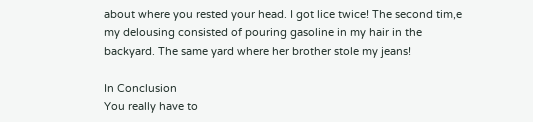about where you rested your head. I got lice twice! The second tim,e my delousing consisted of pouring gasoline in my hair in the backyard. The same yard where her brother stole my jeans!

In Conclusion
You really have to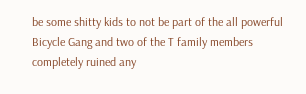be some shitty kids to not be part of the all powerful Bicycle Gang and two of the T family members completely ruined any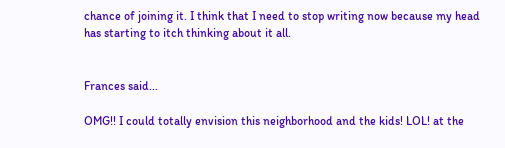chance of joining it. I think that I need to stop writing now because my head has starting to itch thinking about it all.


Frances said...

OMG!! I could totally envision this neighborhood and the kids! LOL! at the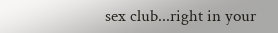sex club...right in your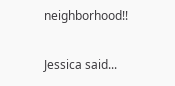neighborhood!!

Jessica said...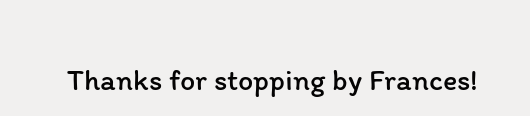Thanks for stopping by Frances!